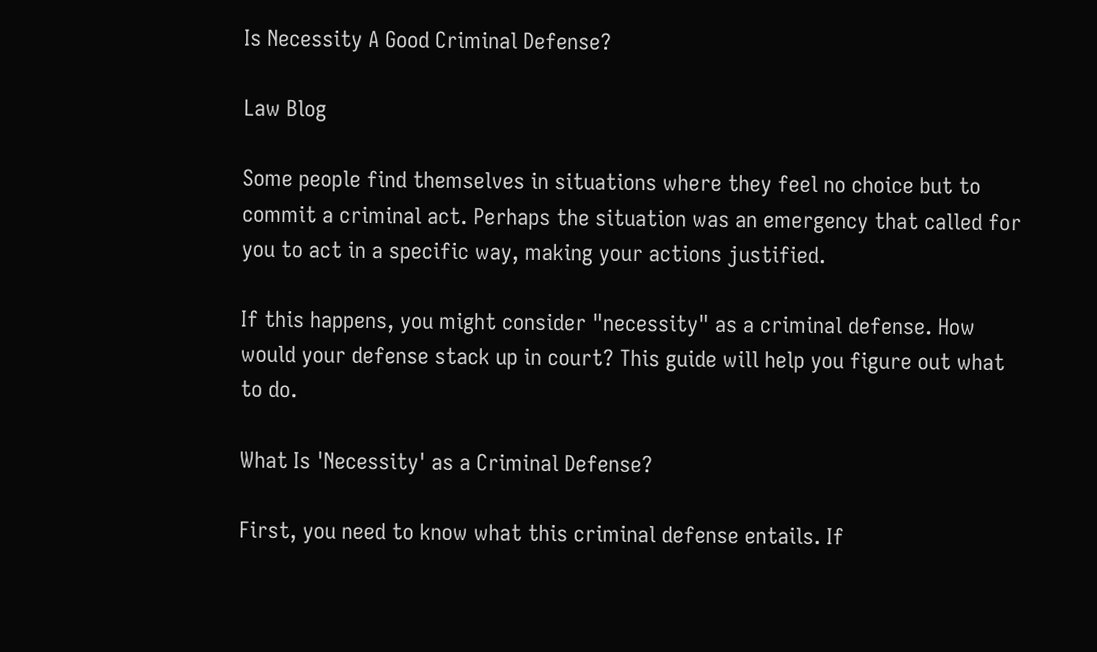Is Necessity A Good Criminal Defense?

Law Blog

Some people find themselves in situations where they feel no choice but to commit a criminal act. Perhaps the situation was an emergency that called for you to act in a specific way, making your actions justified.

If this happens, you might consider "necessity" as a criminal defense. How would your defense stack up in court? This guide will help you figure out what to do.

What Is 'Necessity' as a Criminal Defense?

First, you need to know what this criminal defense entails. If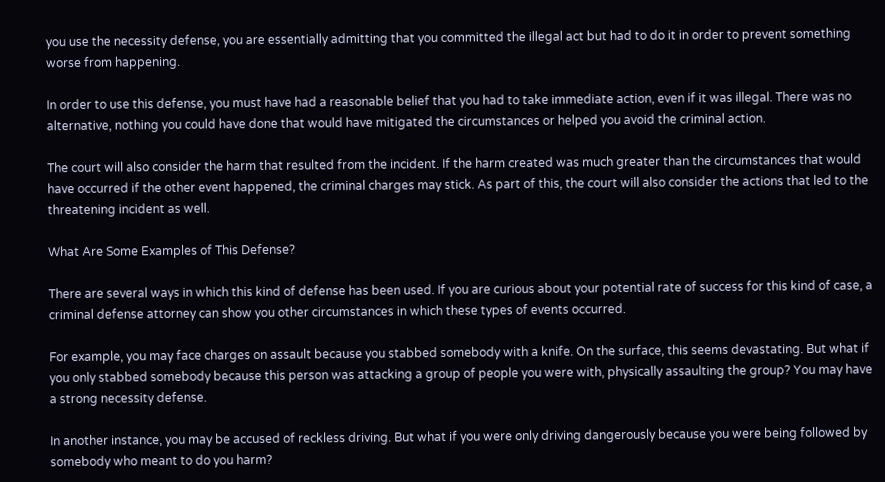you use the necessity defense, you are essentially admitting that you committed the illegal act but had to do it in order to prevent something worse from happening.

In order to use this defense, you must have had a reasonable belief that you had to take immediate action, even if it was illegal. There was no alternative, nothing you could have done that would have mitigated the circumstances or helped you avoid the criminal action.

The court will also consider the harm that resulted from the incident. If the harm created was much greater than the circumstances that would have occurred if the other event happened, the criminal charges may stick. As part of this, the court will also consider the actions that led to the threatening incident as well.

What Are Some Examples of This Defense?

There are several ways in which this kind of defense has been used. If you are curious about your potential rate of success for this kind of case, a criminal defense attorney can show you other circumstances in which these types of events occurred.

For example, you may face charges on assault because you stabbed somebody with a knife. On the surface, this seems devastating. But what if you only stabbed somebody because this person was attacking a group of people you were with, physically assaulting the group? You may have a strong necessity defense.

In another instance, you may be accused of reckless driving. But what if you were only driving dangerously because you were being followed by somebody who meant to do you harm?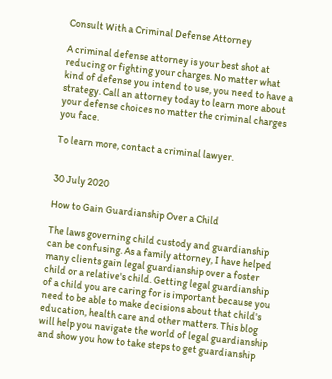Consult With a Criminal Defense Attorney

A criminal defense attorney is your best shot at reducing or fighting your charges. No matter what kind of defense you intend to use, you need to have a strategy. Call an attorney today to learn more about your defense choices no matter the criminal charges you face.

To learn more, contact a criminal lawyer.


30 July 2020

How to Gain Guardianship Over a Child

The laws governing child custody and guardianship can be confusing. As a family attorney, I have helped many clients gain legal guardianship over a foster child or a relative's child. Getting legal guardianship of a child you are caring for is important because you need to be able to make decisions about that child's education, health care and other matters. This blog will help you navigate the world of legal guardianship and show you how to take steps to get guardianship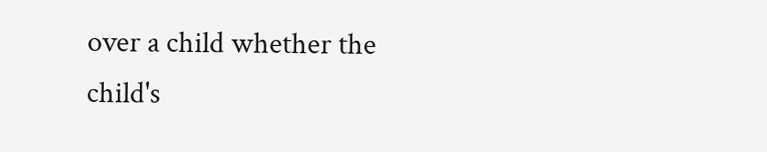over a child whether the child's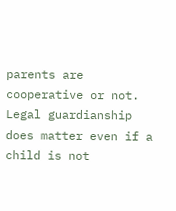parents are cooperative or not. Legal guardianship does matter even if a child is not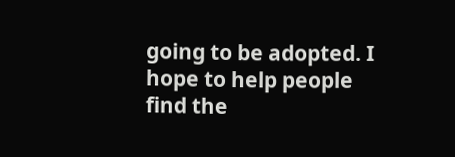going to be adopted. I hope to help people find the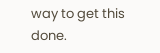way to get this done.